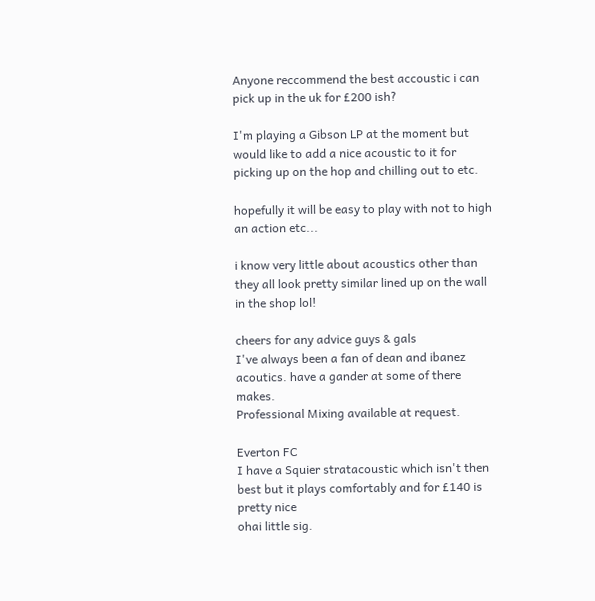Anyone reccommend the best accoustic i can pick up in the uk for £200 ish?

I'm playing a Gibson LP at the moment but would like to add a nice acoustic to it for picking up on the hop and chilling out to etc.

hopefully it will be easy to play with not to high an action etc...

i know very little about acoustics other than they all look pretty similar lined up on the wall in the shop lol!

cheers for any advice guys & gals
I've always been a fan of dean and ibanez acoutics. have a gander at some of there makes.
Professional Mixing available at request.

Everton FC
I have a Squier stratacoustic which isn't then best but it plays comfortably and for £140 is pretty nice
ohai little sig.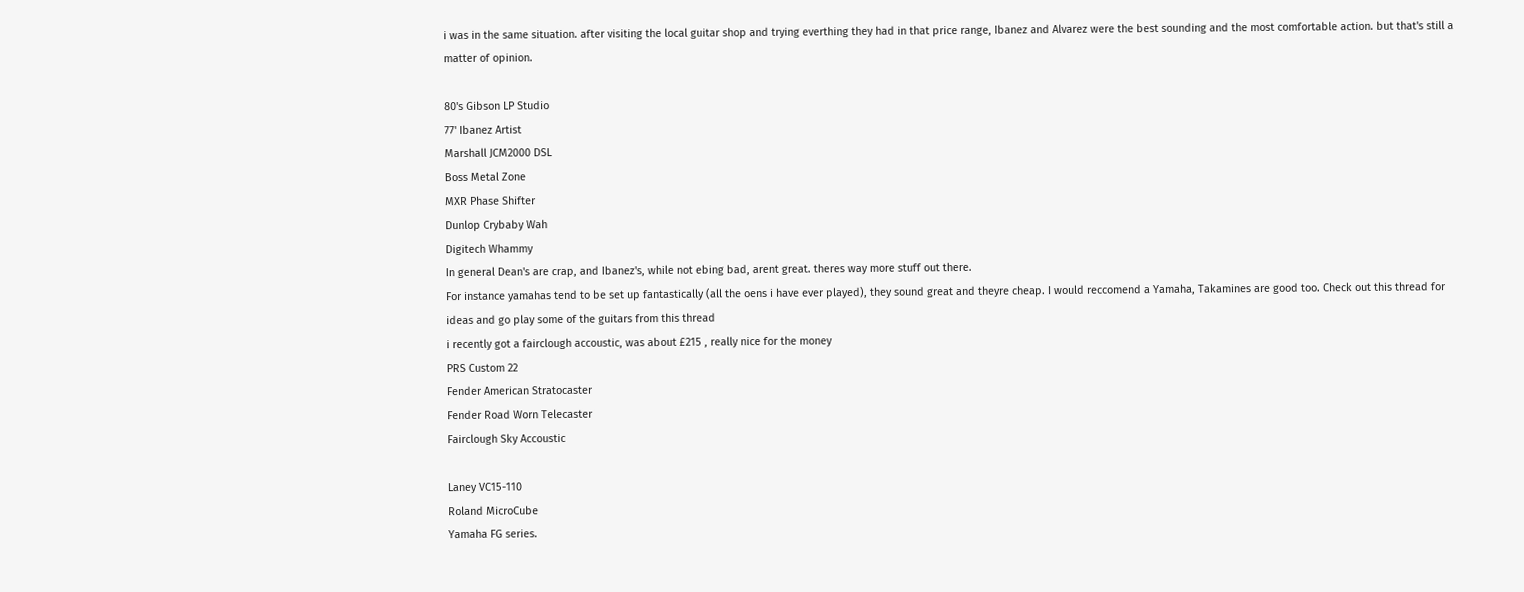i was in the same situation. after visiting the local guitar shop and trying everthing they had in that price range, Ibanez and Alvarez were the best sounding and the most comfortable action. but that's still a matter of opinion.

80's Gibson LP Studio
77' Ibanez Artist
Marshall JCM2000 DSL
Boss Metal Zone
MXR Phase Shifter
Dunlop Crybaby Wah
Digitech Whammy
In general Dean's are crap, and Ibanez's, while not ebing bad, arent great. theres way more stuff out there.
For instance yamahas tend to be set up fantastically (all the oens i have ever played), they sound great and theyre cheap. I would reccomend a Yamaha, Takamines are good too. Check out this thread for ideas and go play some of the guitars from this thread
i recently got a fairclough accoustic, was about £215 , really nice for the money
PRS Custom 22
Fender American Stratocaster
Fender Road Worn Telecaster
Fairclough Sky Accoustic

Laney VC15-110
Roland MicroCube
Yamaha FG series.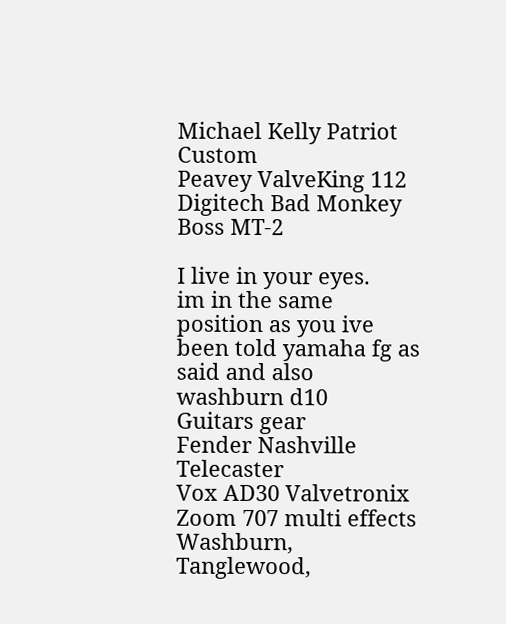Michael Kelly Patriot Custom
Peavey ValveKing 112
Digitech Bad Monkey
Boss MT-2

I live in your eyes.
im in the same position as you ive been told yamaha fg as said and also washburn d10
Guitars gear
Fender Nashville Telecaster
Vox AD30 Valvetronix
Zoom 707 multi effects
Washburn, Tanglewood,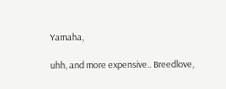Yamaha,

uhh, and more expensive.. Breedlove,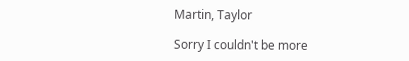Martin, Taylor

Sorry I couldn't be more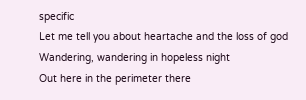specific
Let me tell you about heartache and the loss of god
Wandering, wandering in hopeless night
Out here in the perimeter there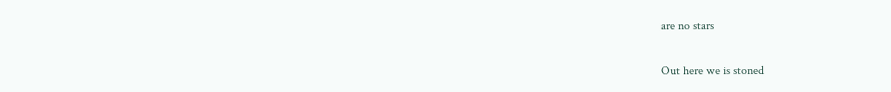are no stars

Out here we is stoned